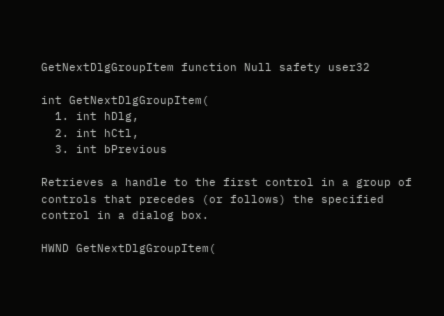GetNextDlgGroupItem function Null safety user32

int GetNextDlgGroupItem(
  1. int hDlg,
  2. int hCtl,
  3. int bPrevious

Retrieves a handle to the first control in a group of controls that precedes (or follows) the specified control in a dialog box.

HWND GetNextDlgGroupItem(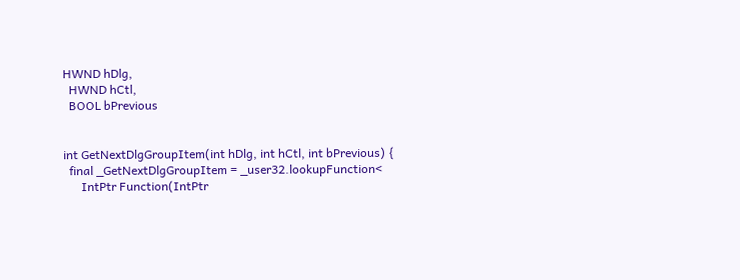HWND hDlg,
  HWND hCtl,
  BOOL bPrevious


int GetNextDlgGroupItem(int hDlg, int hCtl, int bPrevious) {
  final _GetNextDlgGroupItem = _user32.lookupFunction<
      IntPtr Function(IntPtr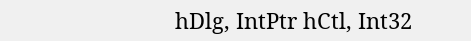hDlg, IntPtr hCtl, Int32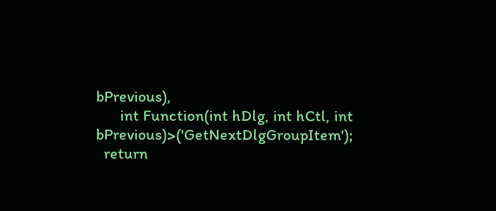bPrevious),
      int Function(int hDlg, int hCtl, int bPrevious)>('GetNextDlgGroupItem');
  return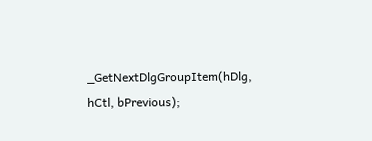_GetNextDlgGroupItem(hDlg, hCtl, bPrevious);